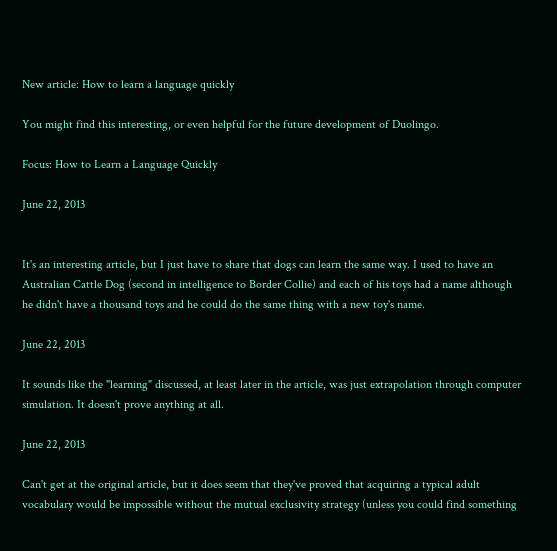New article: How to learn a language quickly

You might find this interesting, or even helpful for the future development of Duolingo.

Focus: How to Learn a Language Quickly

June 22, 2013


It's an interesting article, but I just have to share that dogs can learn the same way. I used to have an Australian Cattle Dog (second in intelligence to Border Collie) and each of his toys had a name although he didn't have a thousand toys and he could do the same thing with a new toy's name.

June 22, 2013

It sounds like the "learning" discussed, at least later in the article, was just extrapolation through computer simulation. It doesn't prove anything at all.

June 22, 2013

Can't get at the original article, but it does seem that they've proved that acquiring a typical adult vocabulary would be impossible without the mutual exclusivity strategy (unless you could find something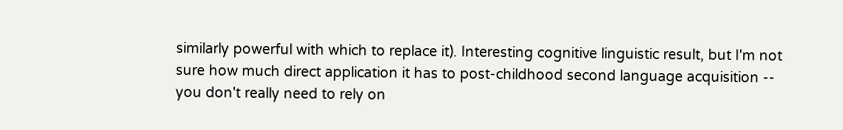similarly powerful with which to replace it). Interesting cognitive linguistic result, but I'm not sure how much direct application it has to post-childhood second language acquisition -- you don't really need to rely on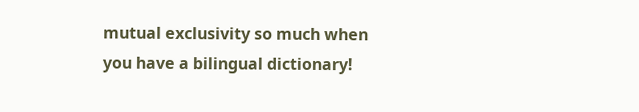mutual exclusivity so much when you have a bilingual dictionary!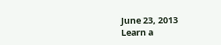June 23, 2013
Learn a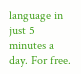language in just 5 minutes a day. For free.